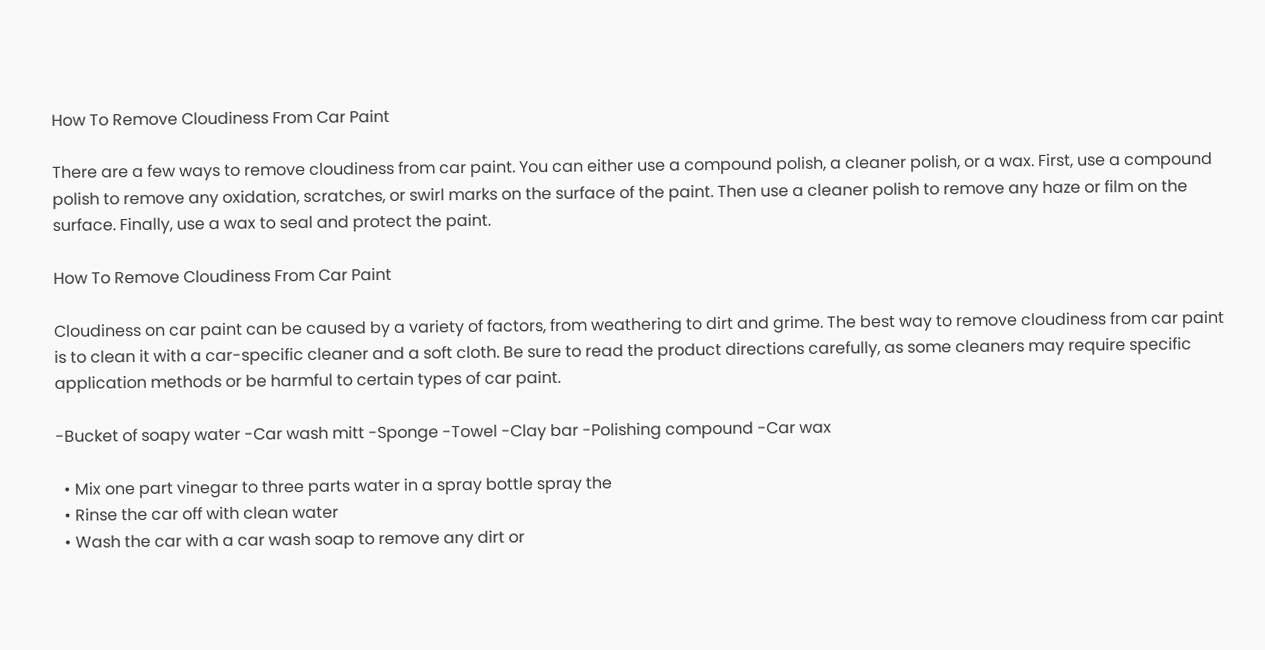How To Remove Cloudiness From Car Paint

There are a few ways to remove cloudiness from car paint. You can either use a compound polish, a cleaner polish, or a wax. First, use a compound polish to remove any oxidation, scratches, or swirl marks on the surface of the paint. Then use a cleaner polish to remove any haze or film on the surface. Finally, use a wax to seal and protect the paint.

How To Remove Cloudiness From Car Paint

Cloudiness on car paint can be caused by a variety of factors, from weathering to dirt and grime. The best way to remove cloudiness from car paint is to clean it with a car-specific cleaner and a soft cloth. Be sure to read the product directions carefully, as some cleaners may require specific application methods or be harmful to certain types of car paint.

-Bucket of soapy water -Car wash mitt -Sponge -Towel -Clay bar -Polishing compound -Car wax

  • Mix one part vinegar to three parts water in a spray bottle spray the
  • Rinse the car off with clean water
  • Wash the car with a car wash soap to remove any dirt or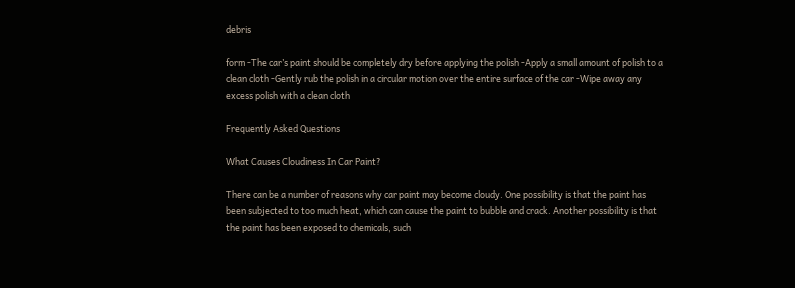debris

form -The car’s paint should be completely dry before applying the polish -Apply a small amount of polish to a clean cloth -Gently rub the polish in a circular motion over the entire surface of the car -Wipe away any excess polish with a clean cloth

Frequently Asked Questions

What Causes Cloudiness In Car Paint?

There can be a number of reasons why car paint may become cloudy. One possibility is that the paint has been subjected to too much heat, which can cause the paint to bubble and crack. Another possibility is that the paint has been exposed to chemicals, such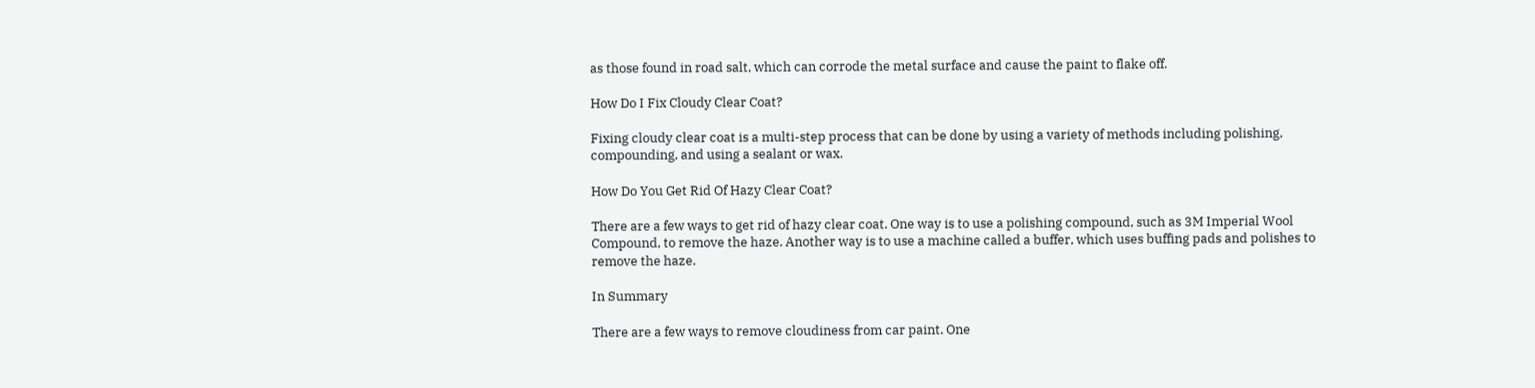as those found in road salt, which can corrode the metal surface and cause the paint to flake off.

How Do I Fix Cloudy Clear Coat?

Fixing cloudy clear coat is a multi-step process that can be done by using a variety of methods including polishing, compounding, and using a sealant or wax.

How Do You Get Rid Of Hazy Clear Coat?

There are a few ways to get rid of hazy clear coat. One way is to use a polishing compound, such as 3M Imperial Wool Compound, to remove the haze. Another way is to use a machine called a buffer, which uses buffing pads and polishes to remove the haze.

In Summary

There are a few ways to remove cloudiness from car paint. One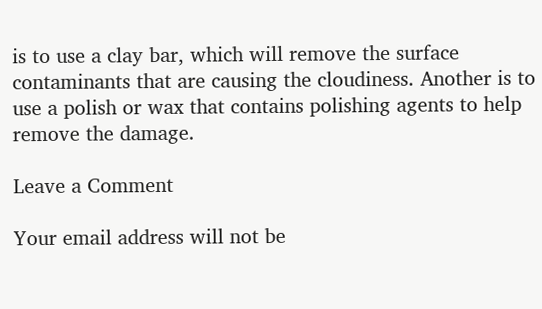is to use a clay bar, which will remove the surface contaminants that are causing the cloudiness. Another is to use a polish or wax that contains polishing agents to help remove the damage.

Leave a Comment

Your email address will not be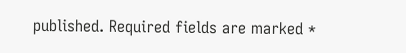published. Required fields are marked *